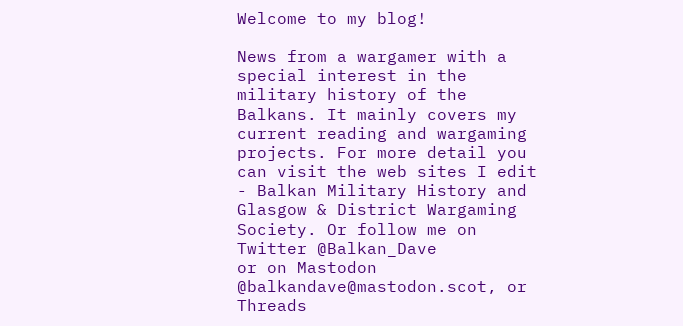Welcome to my blog!

News from a wargamer with a special interest in the military history of the Balkans. It mainly covers my current reading and wargaming projects. For more detail you can visit the web sites I edit - Balkan Military History and Glasgow & District Wargaming Society. Or follow me on Twitter @Balkan_Dave
or on Mastodon @balkandave@mastodon.scot, or Threads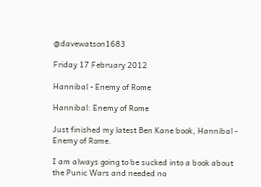@davewatson1683

Friday 17 February 2012

Hannibal - Enemy of Rome

Hannibal: Enemy of Rome

Just finished my latest Ben Kane book, Hannibal - Enemy of Rome.

I am always going to be sucked into a book about the Punic Wars and needed no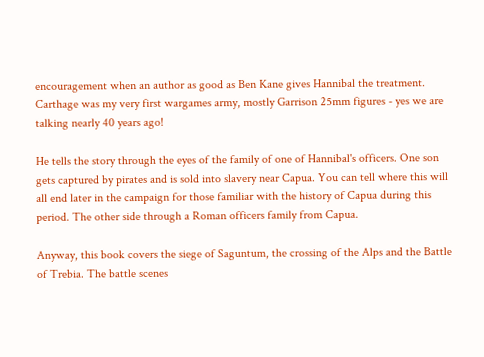encouragement when an author as good as Ben Kane gives Hannibal the treatment. Carthage was my very first wargames army, mostly Garrison 25mm figures - yes we are talking nearly 40 years ago!

He tells the story through the eyes of the family of one of Hannibal's officers. One son gets captured by pirates and is sold into slavery near Capua. You can tell where this will all end later in the campaign for those familiar with the history of Capua during this period. The other side through a Roman officers family from Capua.

Anyway, this book covers the siege of Saguntum, the crossing of the Alps and the Battle of Trebia. The battle scenes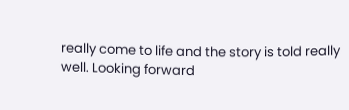really come to life and the story is told really well. Looking forward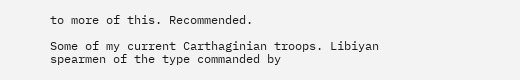to more of this. Recommended.

Some of my current Carthaginian troops. Libiyan spearmen of the type commanded by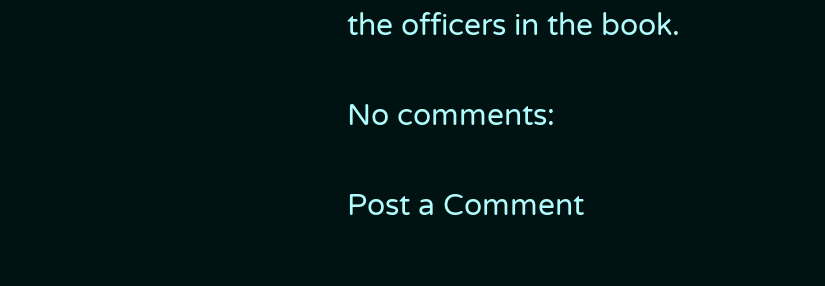the officers in the book.

No comments:

Post a Comment